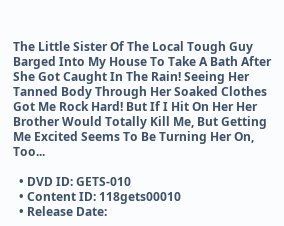The Little Sister Of The Local Tough Guy Barged Into My House To Take A Bath After She Got Caught In The Rain! Seeing Her Tanned Body Through Her Soaked Clothes Got Me Rock Hard! But If I Hit On Her Her Brother Would Totally Kill Me, But Getting Me Excited Seems To Be Turning Her On, Too...

  • DVD ID: GETS-010
  • Content ID: 118gets00010
  • Release Date: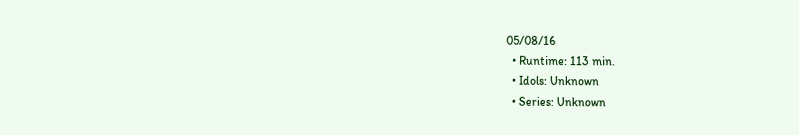05/08/16
  • Runtime: 113 min.
  • Idols: Unknown
  • Series: Unknown